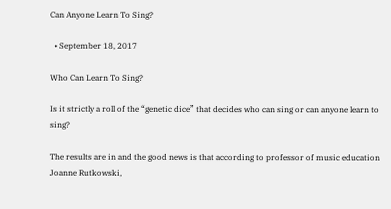Can Anyone Learn To Sing?

  • September 18, 2017

Who Can Learn To Sing?

Is it strictly a roll of the “genetic dice” that decides who can sing or can anyone learn to sing?

The results are in and the good news is that according to professor of music education Joanne Rutkowski,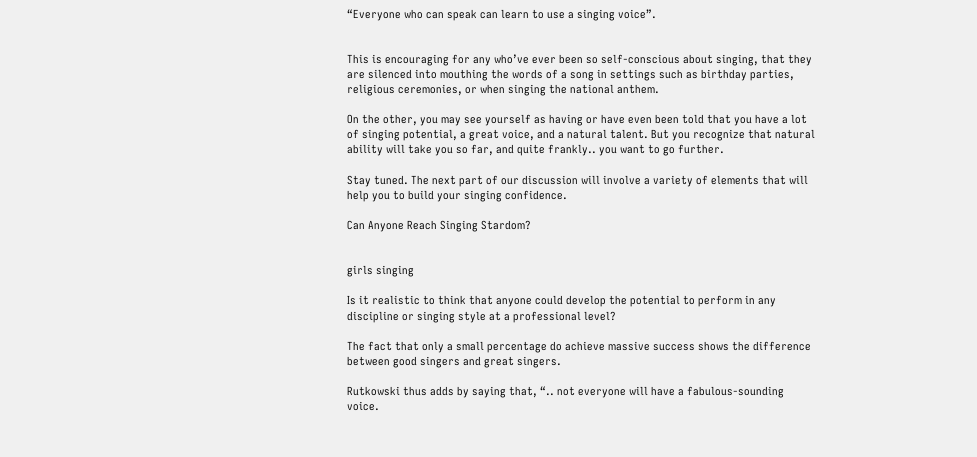“Everyone who can speak can learn to use a singing voice”.


This is encouraging for any who’ve ever been so self-conscious about singing, that they are silenced into mouthing the words of a song in settings such as birthday parties, religious ceremonies, or when singing the national anthem.

On the other, you may see yourself as having or have even been told that you have a lot of singing potential, a great voice, and a natural talent. But you recognize that natural ability will take you so far, and quite frankly.. you want to go further.

Stay tuned. The next part of our discussion will involve a variety of elements that will help you to build your singing confidence.

Can Anyone Reach Singing Stardom?


girls singing

Is it realistic to think that anyone could develop the potential to perform in any discipline or singing style at a professional level?

The fact that only a small percentage do achieve massive success shows the difference between good singers and great singers.

Rutkowski thus adds by saying that, “.. not everyone will have a fabulous-sounding voice.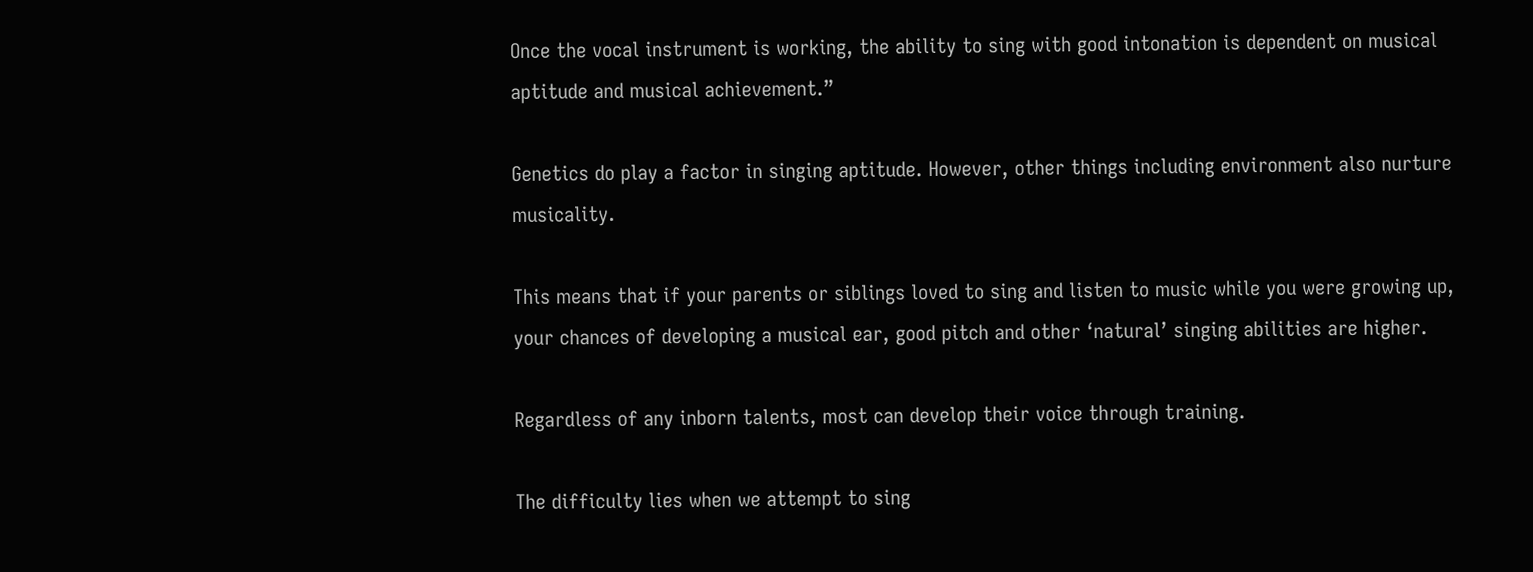Once the vocal instrument is working, the ability to sing with good intonation is dependent on musical aptitude and musical achievement.”

Genetics do play a factor in singing aptitude. However, other things including environment also nurture musicality.

This means that if your parents or siblings loved to sing and listen to music while you were growing up, your chances of developing a musical ear, good pitch and other ‘natural’ singing abilities are higher.

Regardless of any inborn talents, most can develop their voice through training.

The difficulty lies when we attempt to sing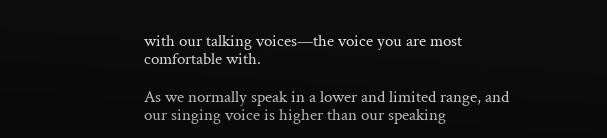with our talking voices—the voice you are most comfortable with.

As we normally speak in a lower and limited range, and our singing voice is higher than our speaking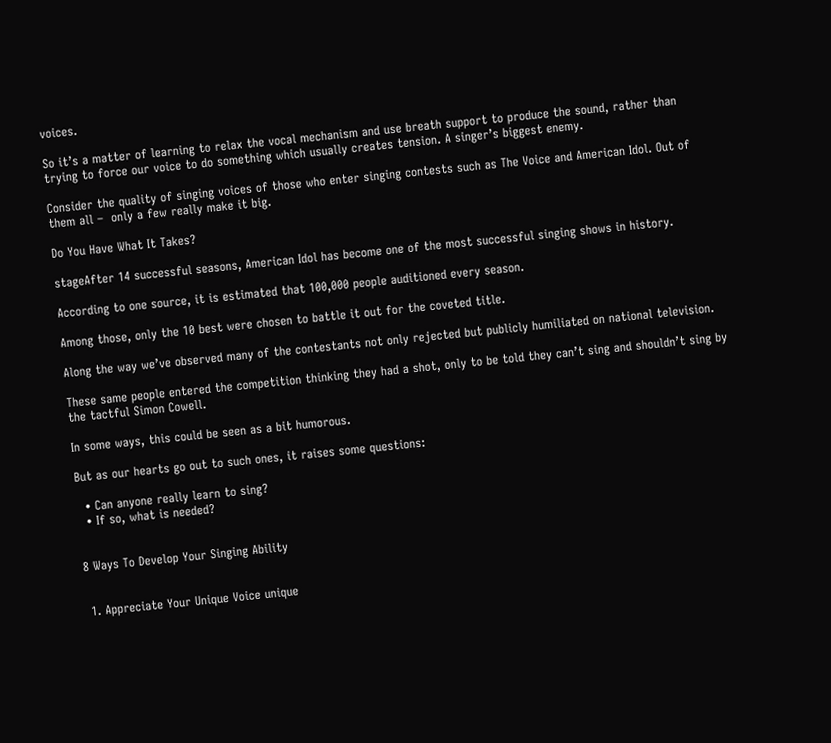voices.

So it’s a matter of learning to relax the vocal mechanism and use breath support to produce the sound, rather than trying to force our voice to do something which usually creates tension. A singer’s biggest enemy.

Consider the quality of singing voices of those who enter singing contests such as The Voice and American Idol. Out of them all –  only a few really make it big.

Do You Have What It Takes?

stageAfter 14 successful seasons, American Idol has become one of the most successful singing shows in history.

According to one source, it is estimated that 100,000 people auditioned every season.

Among those, only the 10 best were chosen to battle it out for the coveted title.

Along the way we’ve observed many of the contestants not only rejected but publicly humiliated on national television.

These same people entered the competition thinking they had a shot, only to be told they can’t sing and shouldn’t sing by the tactful Simon Cowell.

In some ways, this could be seen as a bit humorous.

But as our hearts go out to such ones, it raises some questions:

  • Can anyone really learn to sing?
  • If so, what is needed?


8 Ways To Develop Your Singing Ability


 1. Appreciate Your Unique Voice unique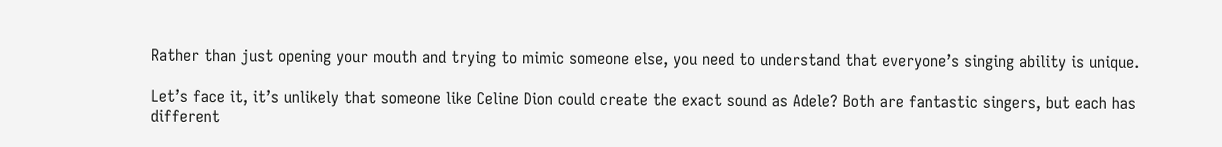Rather than just opening your mouth and trying to mimic someone else, you need to understand that everyone’s singing ability is unique.

Let’s face it, it’s unlikely that someone like Celine Dion could create the exact sound as Adele? Both are fantastic singers, but each has different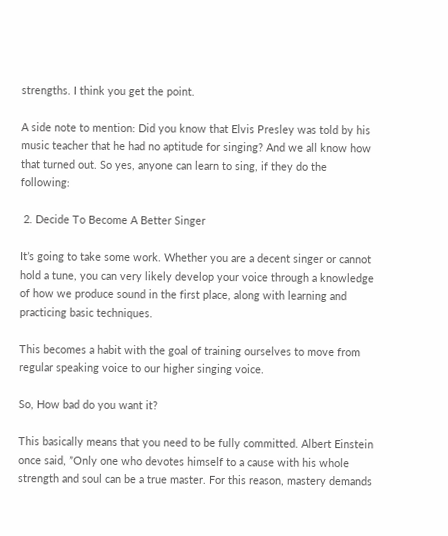strengths. I think you get the point.

A side note to mention: Did you know that Elvis Presley was told by his music teacher that he had no aptitude for singing? And we all know how that turned out. So yes, anyone can learn to sing, if they do the following:

 2. Decide To Become A Better Singer

It’s going to take some work. Whether you are a decent singer or cannot hold a tune, you can very likely develop your voice through a knowledge of how we produce sound in the first place, along with learning and practicing basic techniques.

This becomes a habit with the goal of training ourselves to move from regular speaking voice to our higher singing voice.

So, How bad do you want it?

This basically means that you need to be fully committed. Albert Einstein once said, ”Only one who devotes himself to a cause with his whole strength and soul can be a true master. For this reason, mastery demands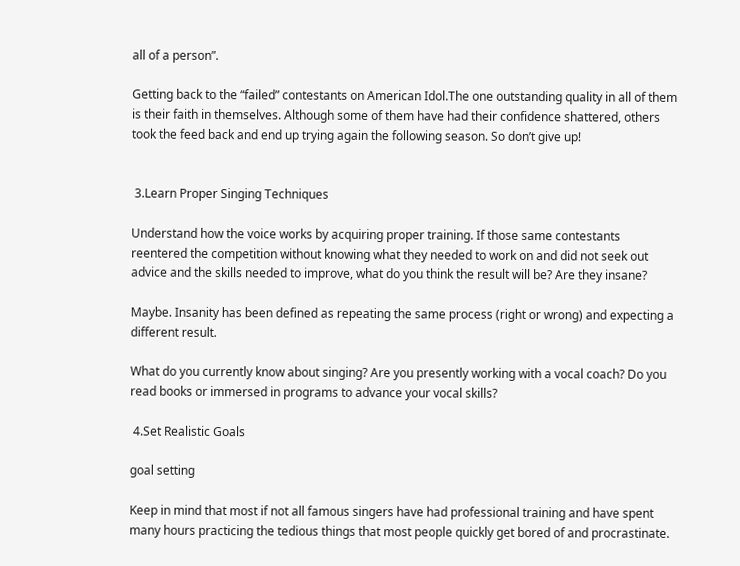all of a person”.

Getting back to the “failed” contestants on American Idol.The one outstanding quality in all of them is their faith in themselves. Although some of them have had their confidence shattered, others took the feed back and end up trying again the following season. So don’t give up!


 3.Learn Proper Singing Techniques

Understand how the voice works by acquiring proper training. If those same contestants reentered the competition without knowing what they needed to work on and did not seek out advice and the skills needed to improve, what do you think the result will be? Are they insane?

Maybe. Insanity has been defined as repeating the same process (right or wrong) and expecting a different result.

What do you currently know about singing? Are you presently working with a vocal coach? Do you read books or immersed in programs to advance your vocal skills?

 4.Set Realistic Goals

goal setting

Keep in mind that most if not all famous singers have had professional training and have spent many hours practicing the tedious things that most people quickly get bored of and procrastinate.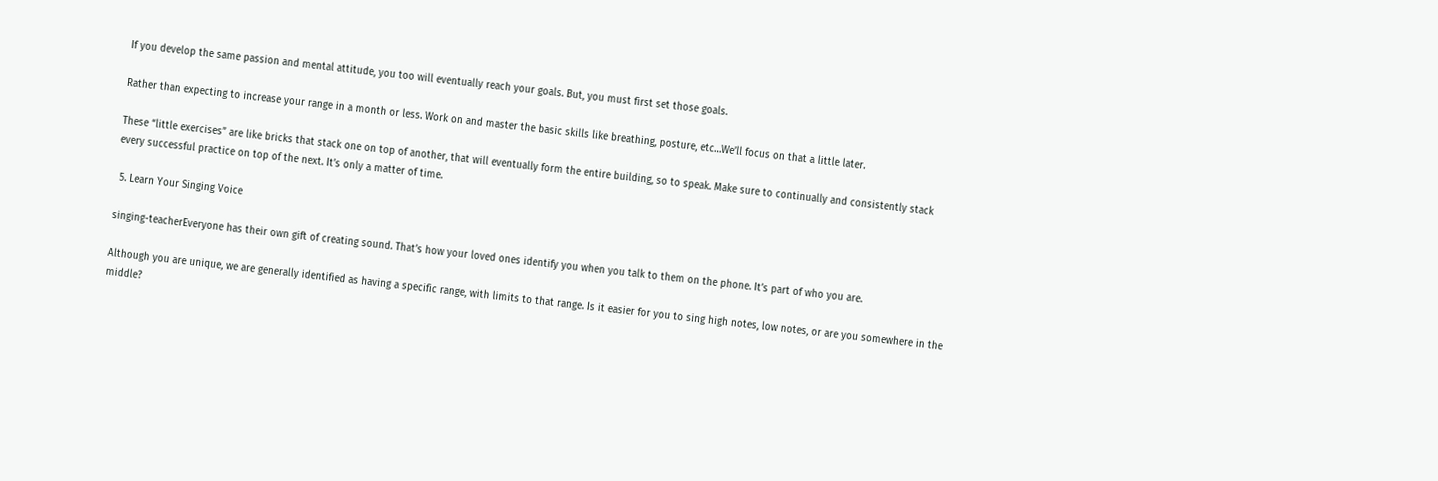If you develop the same passion and mental attitude, you too will eventually reach your goals. But, you must first set those goals.

Rather than expecting to increase your range in a month or less. Work on and master the basic skills like breathing, posture, etc…We’ll focus on that a little later.

These “little exercises” are like bricks that stack one on top of another, that will eventually form the entire building, so to speak. Make sure to continually and consistently stack every successful practice on top of the next. It’s only a matter of time.

 5. Learn Your Singing Voice

singing-teacherEveryone has their own gift of creating sound. That’s how your loved ones identify you when you talk to them on the phone. It’s part of who you are.

Although you are unique, we are generally identified as having a specific range, with limits to that range. Is it easier for you to sing high notes, low notes, or are you somewhere in the middle?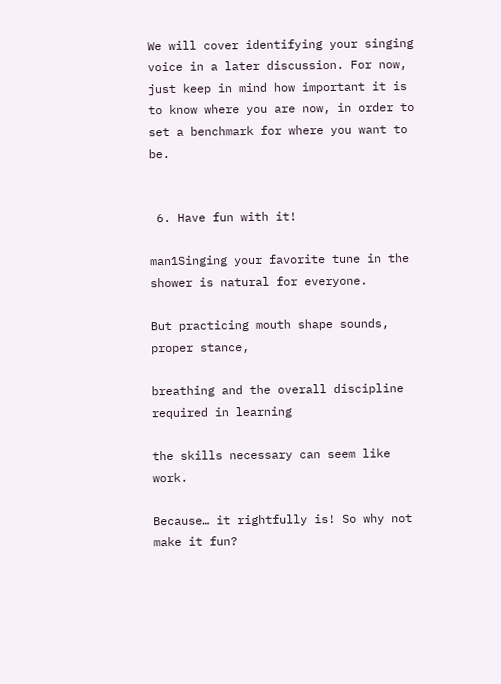We will cover identifying your singing voice in a later discussion. For now, just keep in mind how important it is to know where you are now, in order to set a benchmark for where you want to be.


 6. Have fun with it!

man1Singing your favorite tune in the shower is natural for everyone.

But practicing mouth shape sounds, proper stance,

breathing and the overall discipline required in learning

the skills necessary can seem like work.

Because… it rightfully is! So why not make it fun?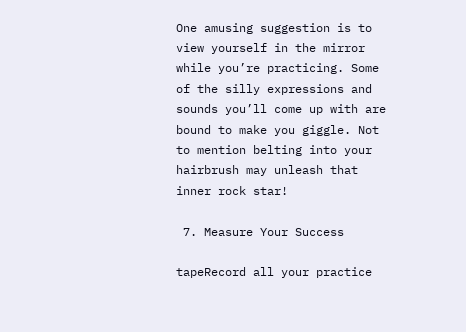One amusing suggestion is to view yourself in the mirror while you’re practicing. Some of the silly expressions and sounds you’ll come up with are bound to make you giggle. Not to mention belting into your hairbrush may unleash that inner rock star!

 7. Measure Your Success

tapeRecord all your practice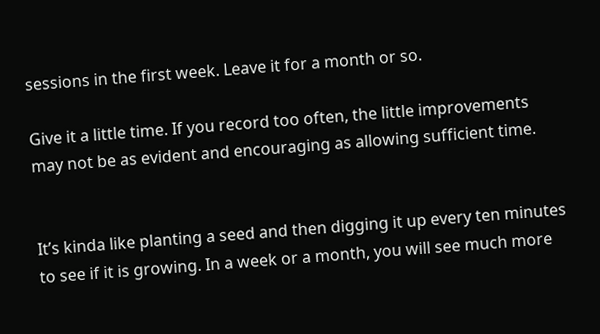sessions in the first week. Leave it for a month or so.

Give it a little time. If you record too often, the little improvements may not be as evident and encouraging as allowing sufficient time.


It’s kinda like planting a seed and then digging it up every ten minutes to see if it is growing. In a week or a month, you will see much more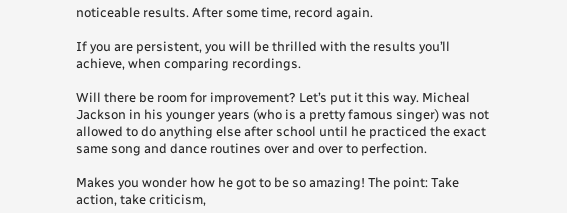noticeable results. After some time, record again.

If you are persistent, you will be thrilled with the results you’ll achieve, when comparing recordings.

Will there be room for improvement? Let’s put it this way. Micheal Jackson in his younger years (who is a pretty famous singer) was not allowed to do anything else after school until he practiced the exact same song and dance routines over and over to perfection.

Makes you wonder how he got to be so amazing! The point: Take action, take criticism,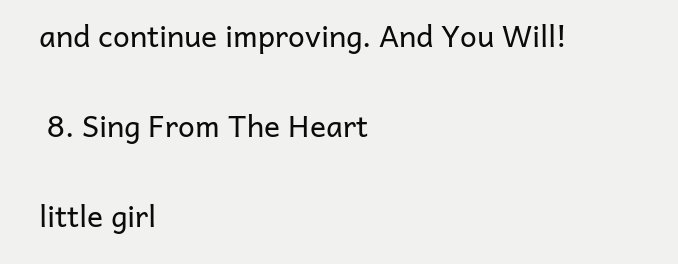and continue improving. And You Will!

 8. Sing From The Heart

little girl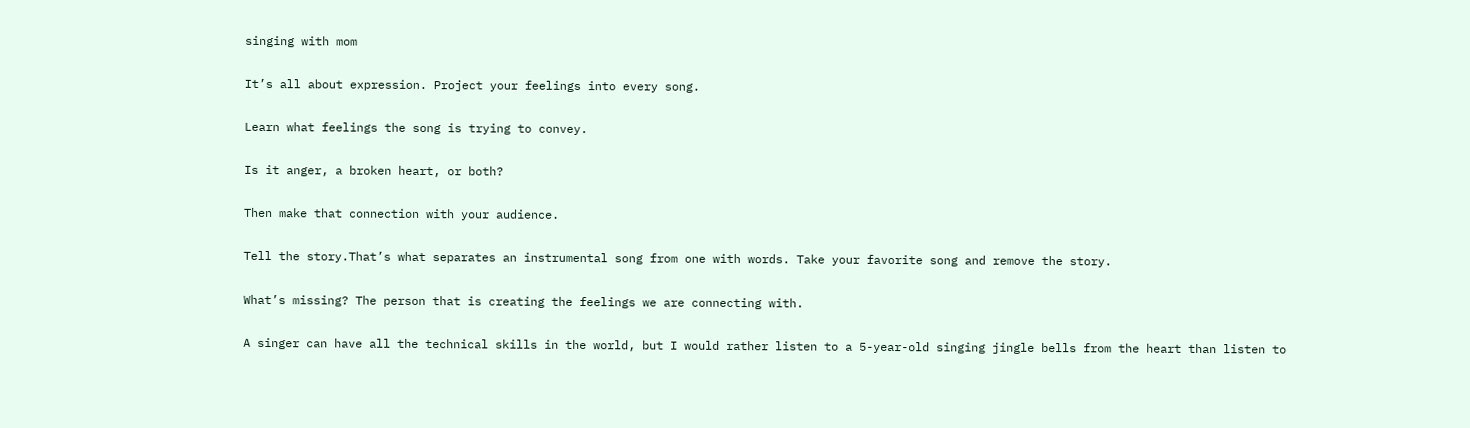singing with mom

It’s all about expression. Project your feelings into every song.

Learn what feelings the song is trying to convey.

Is it anger, a broken heart, or both?

Then make that connection with your audience.

Tell the story.That’s what separates an instrumental song from one with words. Take your favorite song and remove the story.

What’s missing? The person that is creating the feelings we are connecting with.

A singer can have all the technical skills in the world, but I would rather listen to a 5-year-old singing jingle bells from the heart than listen to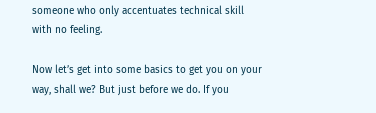someone who only accentuates technical skill with no feeling.

Now let’s get into some basics to get you on your way, shall we? But just before we do. If you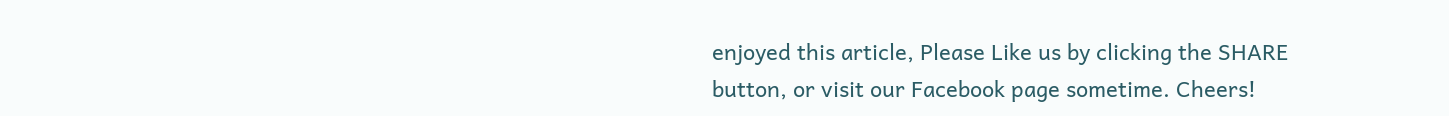enjoyed this article, Please Like us by clicking the SHARE button, or visit our Facebook page sometime. Cheers!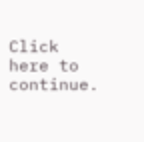Click here to continue.